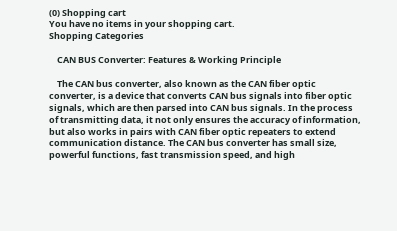(0) Shopping cart
You have no items in your shopping cart.
Shopping Categories

    CAN BUS Converter: Features & Working Principle

    The CAN bus converter, also known as the CAN fiber optic converter, is a device that converts CAN bus signals into fiber optic signals, which are then parsed into CAN bus signals. In the process of transmitting data, it not only ensures the accuracy of information, but also works in pairs with CAN fiber optic repeaters to extend communication distance. The CAN bus converter has small size, powerful functions, fast transmission speed, and high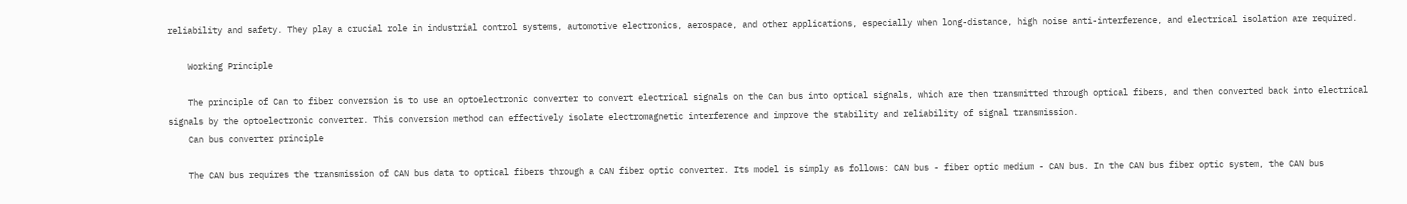reliability and safety. They play a crucial role in industrial control systems, automotive electronics, aerospace, and other applications, especially when long-distance, high noise anti-interference, and electrical isolation are required.

    Working Principle

    The principle of Can to fiber conversion is to use an optoelectronic converter to convert electrical signals on the Can bus into optical signals, which are then transmitted through optical fibers, and then converted back into electrical signals by the optoelectronic converter. This conversion method can effectively isolate electromagnetic interference and improve the stability and reliability of signal transmission.
    Can bus converter principle

    The CAN bus requires the transmission of CAN bus data to optical fibers through a CAN fiber optic converter. Its model is simply as follows: CAN bus - fiber optic medium - CAN bus. In the CAN bus fiber optic system, the CAN bus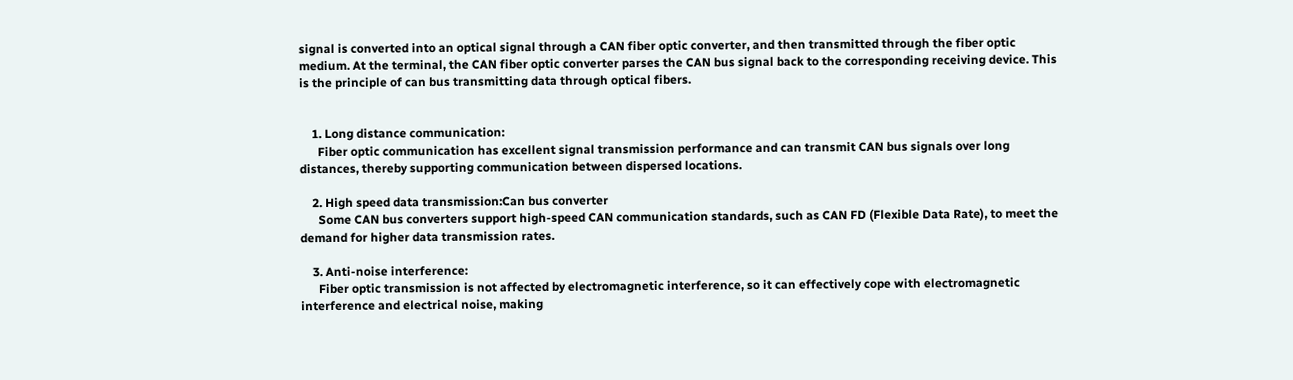signal is converted into an optical signal through a CAN fiber optic converter, and then transmitted through the fiber optic medium. At the terminal, the CAN fiber optic converter parses the CAN bus signal back to the corresponding receiving device. This is the principle of can bus transmitting data through optical fibers.


    1. Long distance communication:
      Fiber optic communication has excellent signal transmission performance and can transmit CAN bus signals over long distances, thereby supporting communication between dispersed locations.

    2. High speed data transmission:Can bus converter
      Some CAN bus converters support high-speed CAN communication standards, such as CAN FD (Flexible Data Rate), to meet the demand for higher data transmission rates.

    3. Anti-noise interference:
      Fiber optic transmission is not affected by electromagnetic interference, so it can effectively cope with electromagnetic interference and electrical noise, making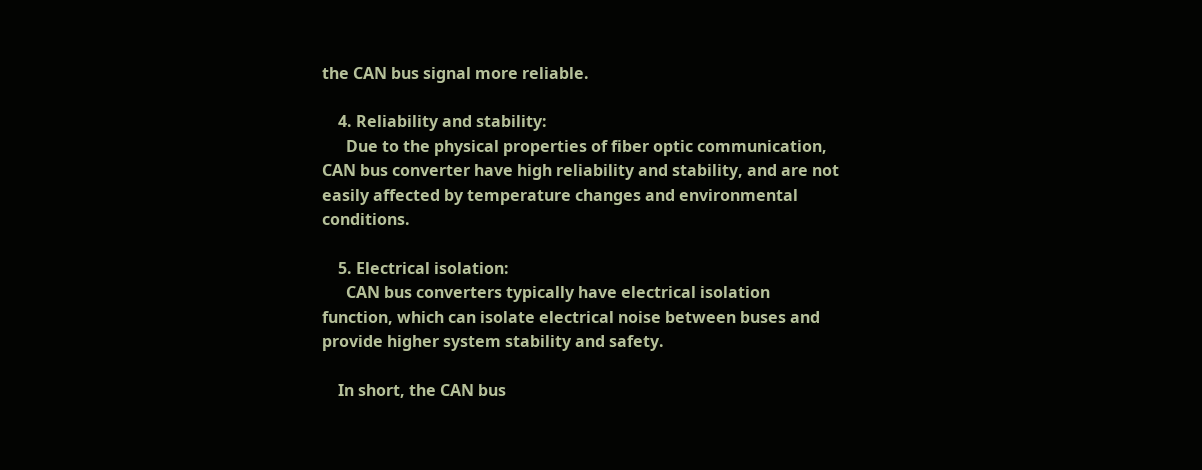the CAN bus signal more reliable.

    4. Reliability and stability:
      Due to the physical properties of fiber optic communication, CAN bus converter have high reliability and stability, and are not easily affected by temperature changes and environmental conditions.

    5. Electrical isolation:
      CAN bus converters typically have electrical isolation function, which can isolate electrical noise between buses and provide higher system stability and safety.

    In short, the CAN bus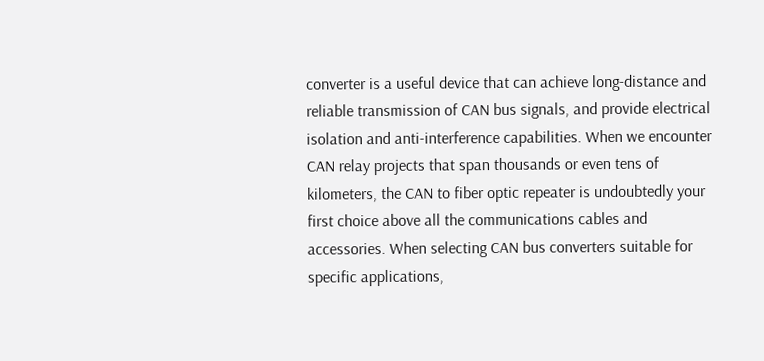converter is a useful device that can achieve long-distance and reliable transmission of CAN bus signals, and provide electrical isolation and anti-interference capabilities. When we encounter CAN relay projects that span thousands or even tens of kilometers, the CAN to fiber optic repeater is undoubtedly your first choice above all the communications cables and accessories. When selecting CAN bus converters suitable for specific applications,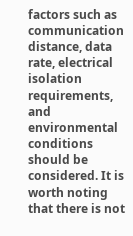factors such as communication distance, data rate, electrical isolation requirements, and environmental conditions should be considered. It is worth noting that there is not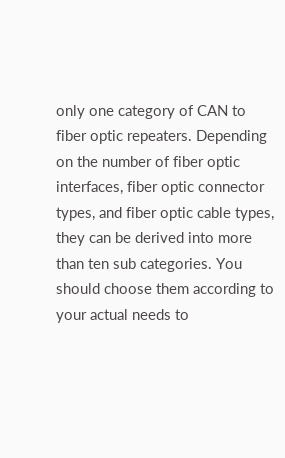only one category of CAN to fiber optic repeaters. Depending on the number of fiber optic interfaces, fiber optic connector types, and fiber optic cable types, they can be derived into more than ten sub categories. You should choose them according to your actual needs to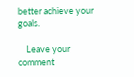better achieve your goals.

    Leave your comment